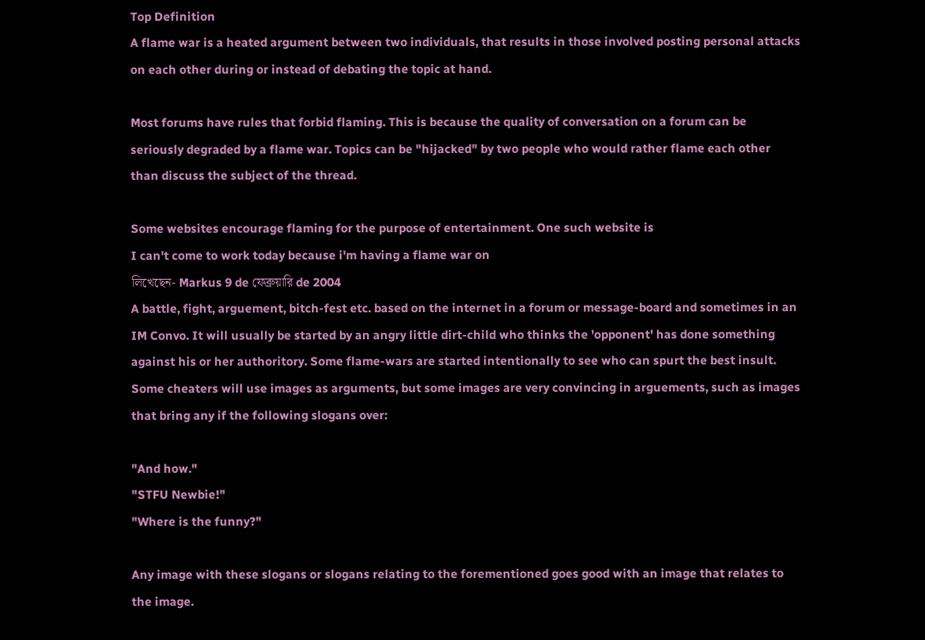Top Definition
A flame war is a heated argument between two individuals, that results in those involved posting personal attacks on each other during or instead of debating the topic at hand.

Most forums have rules that forbid flaming. This is because the quality of conversation on a forum can be seriously degraded by a flame war. Topics can be "hijacked" by two people who would rather flame each other than discuss the subject of the thread.

Some websites encourage flaming for the purpose of entertainment. One such website is
I can't come to work today because i'm having a flame war on
লিখেছেন- Markus 9 de ফেব্রুয়ারি de 2004
A battle, fight, arguement, bitch-fest etc. based on the internet in a forum or message-board and sometimes in an IM Convo. It will usually be started by an angry little dirt-child who thinks the 'opponent' has done something against his or her authoritory. Some flame-wars are started intentionally to see who can spurt the best insult. Some cheaters will use images as arguments, but some images are very convincing in arguements, such as images that bring any if the following slogans over:

"And how."
"STFU Newbie!"
"Where is the funny?"

Any image with these slogans or slogans relating to the forementioned goes good with an image that relates to the image.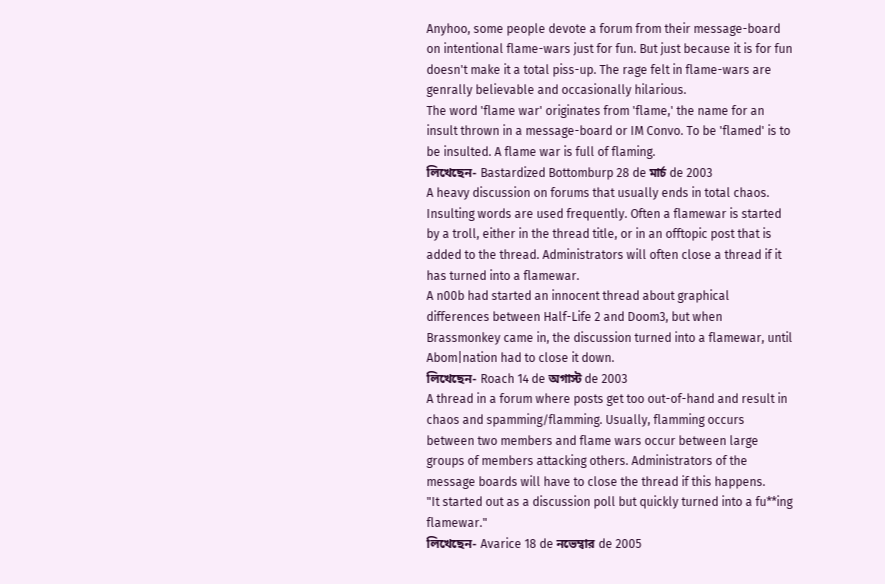Anyhoo, some people devote a forum from their message-board on intentional flame-wars just for fun. But just because it is for fun doesn't make it a total piss-up. The rage felt in flame-wars are genrally believable and occasionally hilarious.
The word 'flame war' originates from 'flame,' the name for an insult thrown in a message-board or IM Convo. To be 'flamed' is to be insulted. A flame war is full of flaming.
লিখেছেন- Bastardized Bottomburp 28 de মার্চ de 2003
A heavy discussion on forums that usually ends in total chaos. Insulting words are used frequently. Often a flamewar is started by a troll, either in the thread title, or in an offtopic post that is added to the thread. Administrators will often close a thread if it has turned into a flamewar.
A n00b had started an innocent thread about graphical differences between Half-Life 2 and Doom3, but when Brassmonkey came in, the discussion turned into a flamewar, until Abom|nation had to close it down.
লিখেছেন- Roach 14 de অগাস্ট de 2003
A thread in a forum where posts get too out-of-hand and result in chaos and spamming/flamming. Usually, flamming occurs between two members and flame wars occur between large groups of members attacking others. Administrators of the message boards will have to close the thread if this happens.
"It started out as a discussion poll but quickly turned into a fu**ing flamewar."
লিখেছেন- Avarice 18 de নভেম্বার de 2005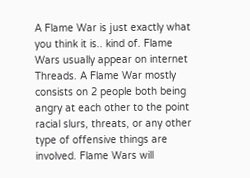A Flame War is just exactly what you think it is.. kind of. Flame Wars usually appear on internet Threads. A Flame War mostly consists on 2 people both being angry at each other to the point racial slurs, threats, or any other type of offensive things are involved. Flame Wars will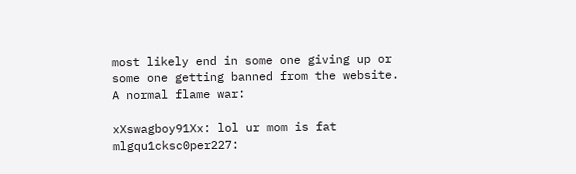most likely end in some one giving up or some one getting banned from the website.
A normal flame war:

xXswagboy91Xx: lol ur mom is fat
mlgqu1cksc0per227: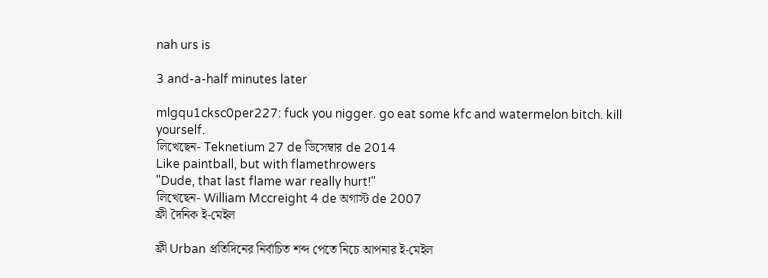nah urs is

3 and-a-half minutes later

mlgqu1cksc0per227: fuck you nigger. go eat some kfc and watermelon bitch. kill yourself.
লিখেছেন- Teknetium 27 de ডিসেম্বার de 2014
Like paintball, but with flamethrowers
"Dude, that last flame war really hurt!"
লিখেছেন- William Mccreight 4 de অগাস্ট de 2007
ফ্রী দৈনিক ই-মেইল

ফ্রী Urban প্রতিদিনের নির্বাচিত শব্দ পেতে নিচে আপনার ই-মেইল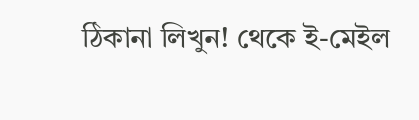ঠিকানা লিখুন! থেকে ই-মেইল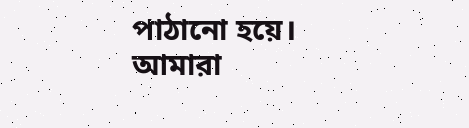পাঠানো হয়ে। আমারা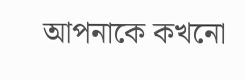আপনাকে কখনো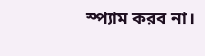স্প্যাম করব না।